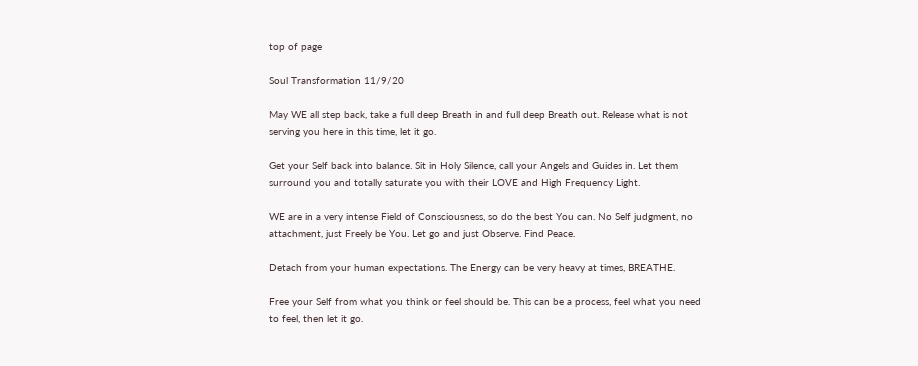top of page

Soul Transformation 11/9/20

May WE all step back, take a full deep Breath in and full deep Breath out. Release what is not serving you here in this time, let it go.

Get your Self back into balance. Sit in Holy Silence, call your Angels and Guides in. Let them surround you and totally saturate you with their LOVE and High Frequency Light.

WE are in a very intense Field of Consciousness, so do the best You can. No Self judgment, no attachment, just Freely be You. Let go and just Observe. Find Peace.

Detach from your human expectations. The Energy can be very heavy at times, BREATHE.

Free your Self from what you think or feel should be. This can be a process, feel what you need to feel, then let it go.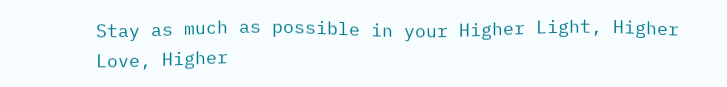Stay as much as possible in your Higher Light, Higher Love, Higher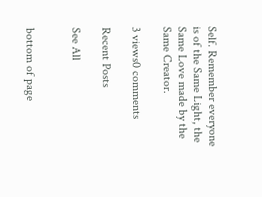Self. Remember everyone is of the Same Light, the Same Love made by the Same Creator.

3 views0 comments

Recent Posts

See All


bottom of page